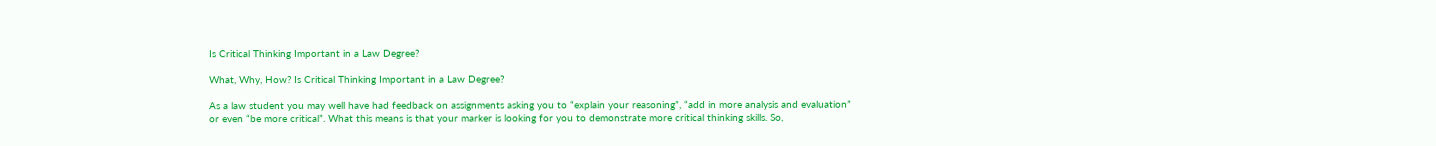Is Critical Thinking Important in a Law Degree?

What, Why, How? Is Critical Thinking Important in a Law Degree?

As a law student you may well have had feedback on assignments asking you to “explain your reasoning”, “add in more analysis and evaluation” or even “be more critical”. What this means is that your marker is looking for you to demonstrate more critical thinking skills. So,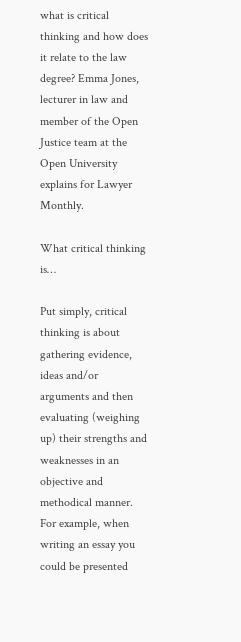what is critical thinking and how does it relate to the law degree? Emma Jones, lecturer in law and member of the Open Justice team at the Open University explains for Lawyer Monthly.

What critical thinking is…

Put simply, critical thinking is about gathering evidence, ideas and/or arguments and then evaluating (weighing up) their strengths and weaknesses in an objective and methodical manner. For example, when writing an essay you could be presented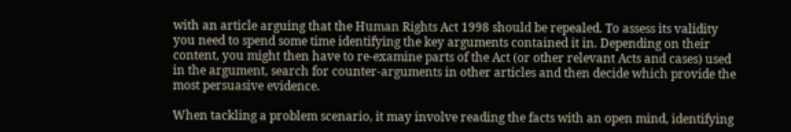with an article arguing that the Human Rights Act 1998 should be repealed. To assess its validity you need to spend some time identifying the key arguments contained it in. Depending on their content, you might then have to re-examine parts of the Act (or other relevant Acts and cases) used in the argument, search for counter-arguments in other articles and then decide which provide the most persuasive evidence.

When tackling a problem scenario, it may involve reading the facts with an open mind, identifying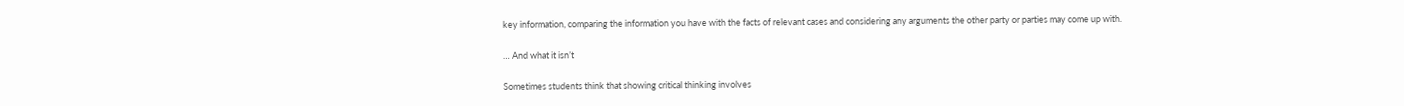key information, comparing the information you have with the facts of relevant cases and considering any arguments the other party or parties may come up with.

… And what it isn’t

Sometimes students think that showing critical thinking involves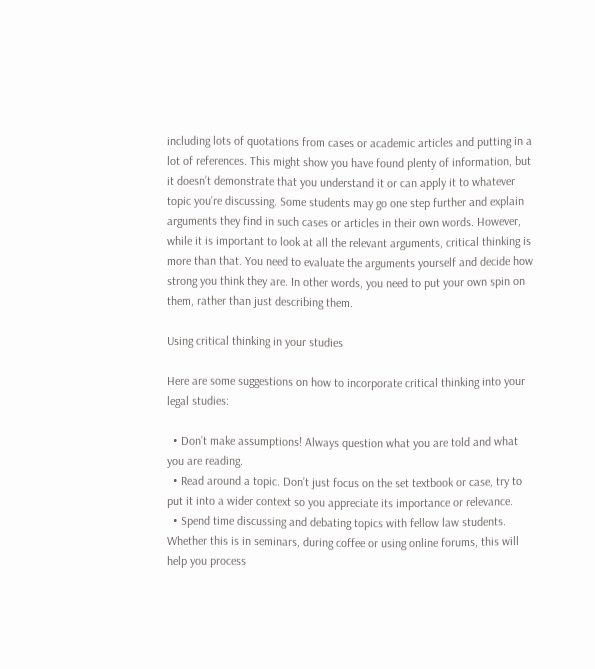including lots of quotations from cases or academic articles and putting in a lot of references. This might show you have found plenty of information, but it doesn’t demonstrate that you understand it or can apply it to whatever topic you’re discussing. Some students may go one step further and explain arguments they find in such cases or articles in their own words. However, while it is important to look at all the relevant arguments, critical thinking is more than that. You need to evaluate the arguments yourself and decide how strong you think they are. In other words, you need to put your own spin on them, rather than just describing them.

Using critical thinking in your studies

Here are some suggestions on how to incorporate critical thinking into your legal studies:

  • Don’t make assumptions! Always question what you are told and what you are reading.
  • Read around a topic. Don’t just focus on the set textbook or case, try to put it into a wider context so you appreciate its importance or relevance.
  • Spend time discussing and debating topics with fellow law students. Whether this is in seminars, during coffee or using online forums, this will help you process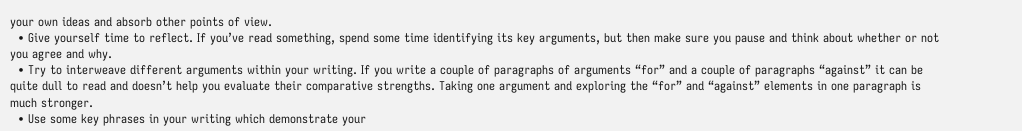your own ideas and absorb other points of view.
  • Give yourself time to reflect. If you’ve read something, spend some time identifying its key arguments, but then make sure you pause and think about whether or not you agree and why.
  • Try to interweave different arguments within your writing. If you write a couple of paragraphs of arguments “for” and a couple of paragraphs “against” it can be quite dull to read and doesn’t help you evaluate their comparative strengths. Taking one argument and exploring the “for” and “against” elements in one paragraph is much stronger.
  • Use some key phrases in your writing which demonstrate your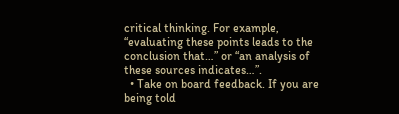critical thinking. For example, “evaluating these points leads to the conclusion that…” or “an analysis of these sources indicates…”.
  • Take on board feedback. If you are being told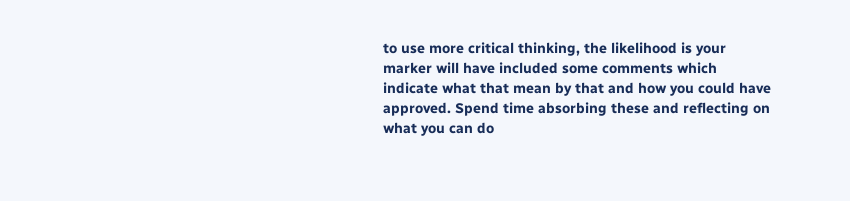to use more critical thinking, the likelihood is your marker will have included some comments which indicate what that mean by that and how you could have approved. Spend time absorbing these and reflecting on what you can do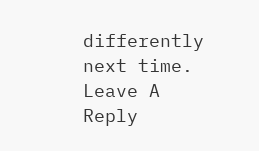differently next time.
Leave A Reply